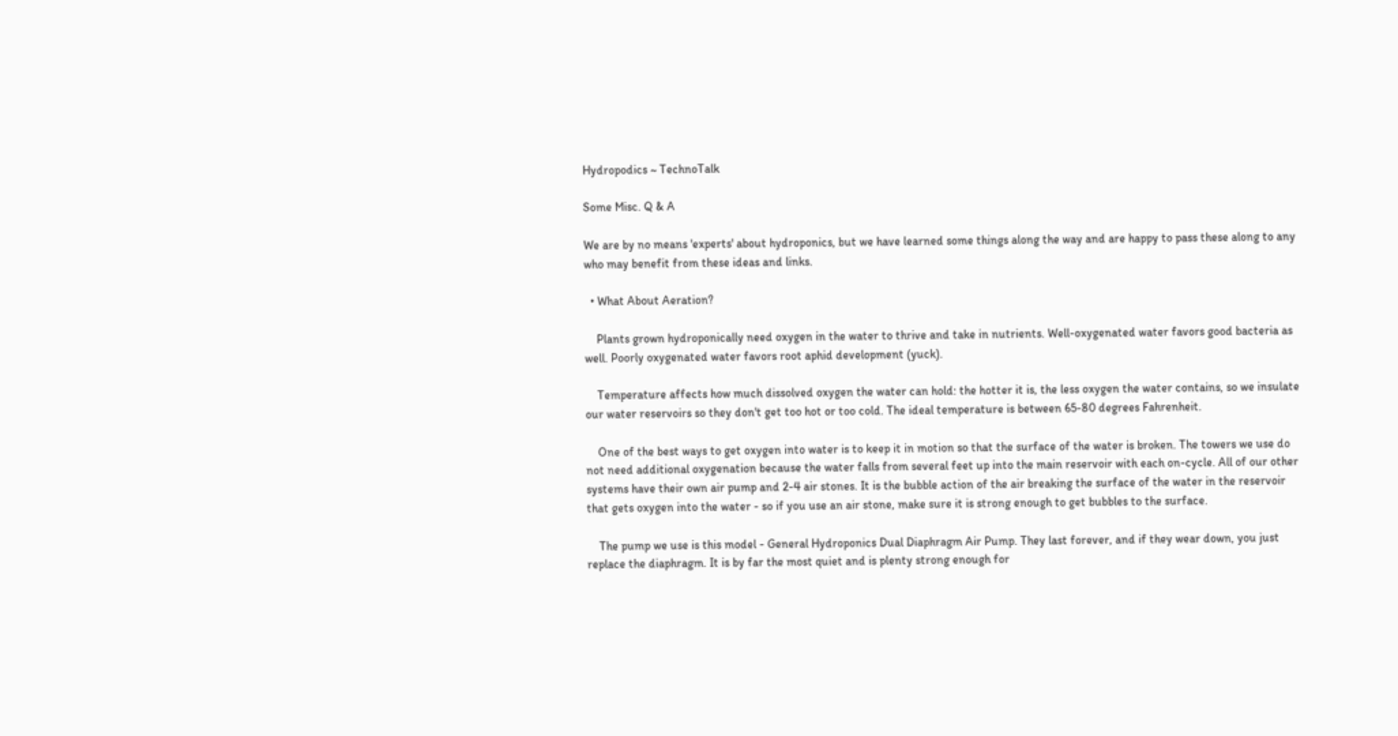Hydropodics ~ TechnoTalk

Some Misc. Q & A

We are by no means 'experts' about hydroponics, but we have learned some things along the way and are happy to pass these along to any who may benefit from these ideas and links.

  • What About Aeration?

    Plants grown hydroponically need oxygen in the water to thrive and take in nutrients. Well-oxygenated water favors good bacteria as well. Poorly oxygenated water favors root aphid development (yuck).

    Temperature affects how much dissolved oxygen the water can hold: the hotter it is, the less oxygen the water contains, so we insulate our water reservoirs so they don't get too hot or too cold. The ideal temperature is between 65-80 degrees Fahrenheit.

    One of the best ways to get oxygen into water is to keep it in motion so that the surface of the water is broken. The towers we use do not need additional oxygenation because the water falls from several feet up into the main reservoir with each on-cycle. All of our other systems have their own air pump and 2-4 air stones. It is the bubble action of the air breaking the surface of the water in the reservoir that gets oxygen into the water - so if you use an air stone, make sure it is strong enough to get bubbles to the surface.

    The pump we use is this model - General Hydroponics Dual Diaphragm Air Pump. They last forever, and if they wear down, you just replace the diaphragm. It is by far the most quiet and is plenty strong enough for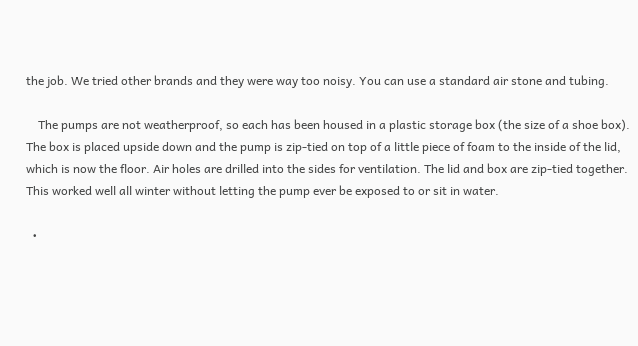the job. We tried other brands and they were way too noisy. You can use a standard air stone and tubing.

    The pumps are not weatherproof, so each has been housed in a plastic storage box (the size of a shoe box). The box is placed upside down and the pump is zip-tied on top of a little piece of foam to the inside of the lid, which is now the floor. Air holes are drilled into the sides for ventilation. The lid and box are zip-tied together. This worked well all winter without letting the pump ever be exposed to or sit in water.

  •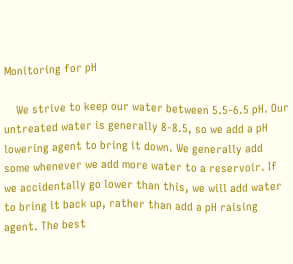Monitoring for pH

    We strive to keep our water between 5.5-6.5 pH. Our untreated water is generally 8-8.5, so we add a pH lowering agent to bring it down. We generally add some whenever we add more water to a reservoir. If we accidentally go lower than this, we will add water to bring it back up, rather than add a pH raising agent. The best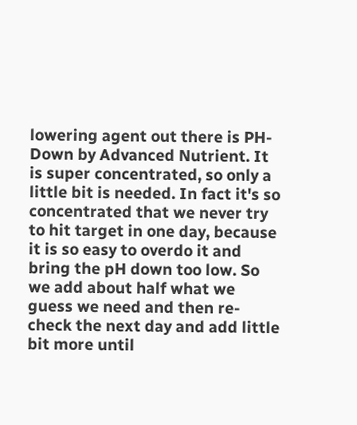lowering agent out there is PH-Down by Advanced Nutrient. It is super concentrated, so only a little bit is needed. In fact it's so concentrated that we never try to hit target in one day, because it is so easy to overdo it and bring the pH down too low. So we add about half what we guess we need and then re-check the next day and add little bit more until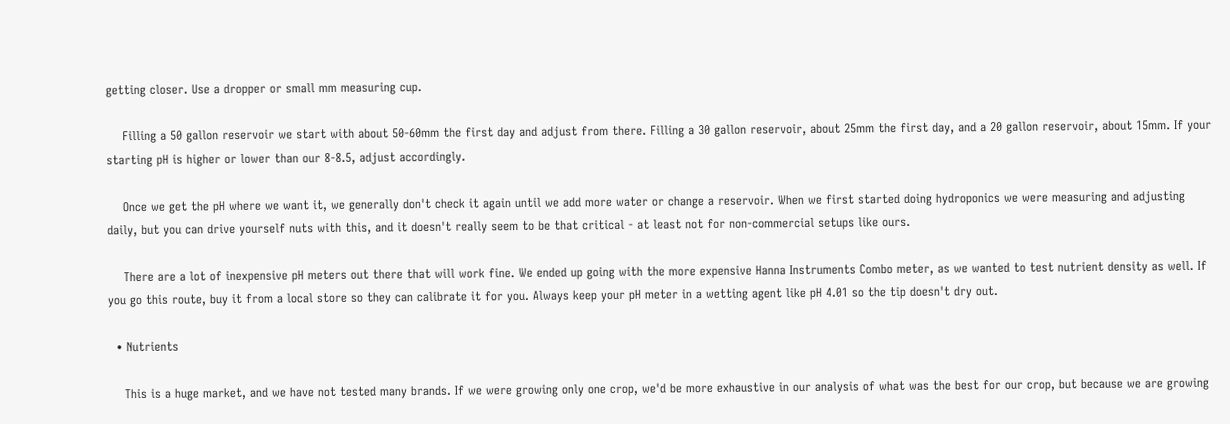getting closer. Use a dropper or small mm measuring cup.

    Filling a 50 gallon reservoir we start with about 50-60mm the first day and adjust from there. Filling a 30 gallon reservoir, about 25mm the first day, and a 20 gallon reservoir, about 15mm. If your starting pH is higher or lower than our 8-8.5, adjust accordingly.

    Once we get the pH where we want it, we generally don't check it again until we add more water or change a reservoir. When we first started doing hydroponics we were measuring and adjusting daily, but you can drive yourself nuts with this, and it doesn't really seem to be that critical - at least not for non-commercial setups like ours.

    There are a lot of inexpensive pH meters out there that will work fine. We ended up going with the more expensive Hanna Instruments Combo meter, as we wanted to test nutrient density as well. If you go this route, buy it from a local store so they can calibrate it for you. Always keep your pH meter in a wetting agent like pH 4.01 so the tip doesn't dry out.

  • Nutrients

    This is a huge market, and we have not tested many brands. If we were growing only one crop, we'd be more exhaustive in our analysis of what was the best for our crop, but because we are growing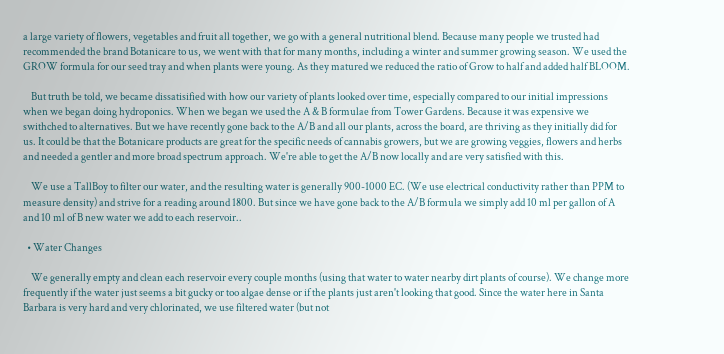a large variety of flowers, vegetables and fruit all together, we go with a general nutritional blend. Because many people we trusted had recommended the brand Botanicare to us, we went with that for many months, including a winter and summer growing season. We used the GROW formula for our seed tray and when plants were young. As they matured we reduced the ratio of Grow to half and added half BLOOM.

    But truth be told, we became dissatisified with how our variety of plants looked over time, especially compared to our initial impressions when we began doing hydroponics. When we began we used the A & B formulae from Tower Gardens. Because it was expensive we swithched to alternatives. But we have recently gone back to the A/B and all our plants, across the board, are thriving as they initially did for us. It could be that the Botanicare products are great for the specific needs of cannabis growers, but we are growing veggies, flowers and herbs and needed a gentler and more broad spectrum approach. We're able to get the A/B now locally and are very satisfied with this.

    We use a TallBoy to filter our water, and the resulting water is generally 900-1000 EC. (We use electrical conductivity rather than PPM to measure density) and strive for a reading around 1800. But since we have gone back to the A/B formula we simply add 10 ml per gallon of A and 10 ml of B new water we add to each reservoir..

  • Water Changes

    We generally empty and clean each reservoir every couple months (using that water to water nearby dirt plants of course). We change more frequently if the water just seems a bit gucky or too algae dense or if the plants just aren't looking that good. Since the water here in Santa Barbara is very hard and very chlorinated, we use filtered water (but not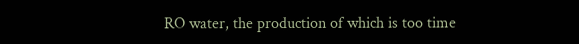RO water, the production of which is too time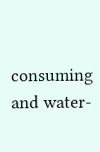consuming and water-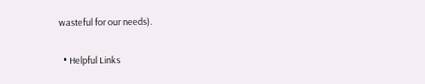wasteful for our needs).

  • Helpful Links